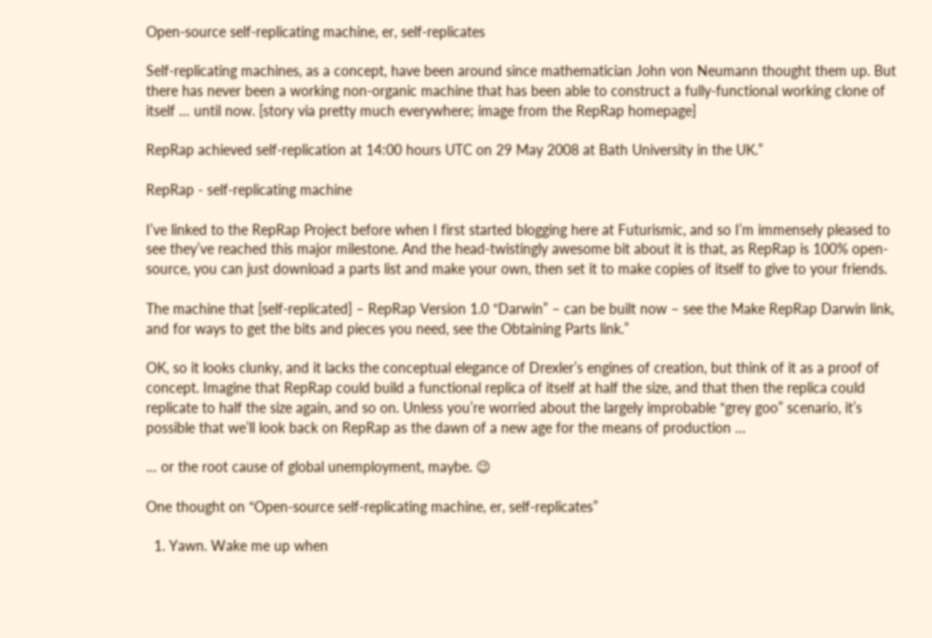Open-source self-replicating machine, er, self-replicates

Self-replicating machines, as a concept, have been around since mathematician John von Neumann thought them up. But there has never been a working non-organic machine that has been able to construct a fully-functional working clone of itself … until now. [story via pretty much everywhere; image from the RepRap homepage]

RepRap achieved self-replication at 14:00 hours UTC on 29 May 2008 at Bath University in the UK.”

RepRap - self-replicating machine

I’ve linked to the RepRap Project before when I first started blogging here at Futurismic, and so I’m immensely pleased to see they’ve reached this major milestone. And the head-twistingly awesome bit about it is that, as RepRap is 100% open-source, you can just download a parts list and make your own, then set it to make copies of itself to give to your friends.

The machine that [self-replicated] – RepRap Version 1.0 “Darwin” – can be built now – see the Make RepRap Darwin link, and for ways to get the bits and pieces you need, see the Obtaining Parts link.”

OK, so it looks clunky, and it lacks the conceptual elegance of Drexler’s engines of creation, but think of it as a proof of concept. Imagine that RepRap could build a functional replica of itself at half the size, and that then the replica could replicate to half the size again, and so on. Unless you’re worried about the largely improbable “grey goo” scenario, it’s possible that we’ll look back on RepRap as the dawn of a new age for the means of production …

… or the root cause of global unemployment, maybe. 😉

One thought on “Open-source self-replicating machine, er, self-replicates”

  1. Yawn. Wake me up when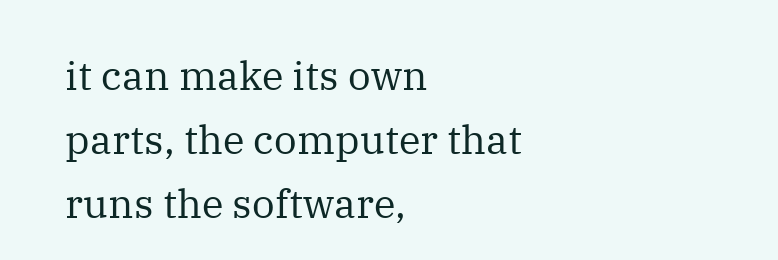it can make its own parts, the computer that runs the software,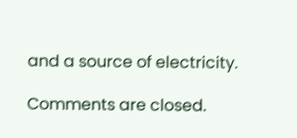and a source of electricity.

Comments are closed.